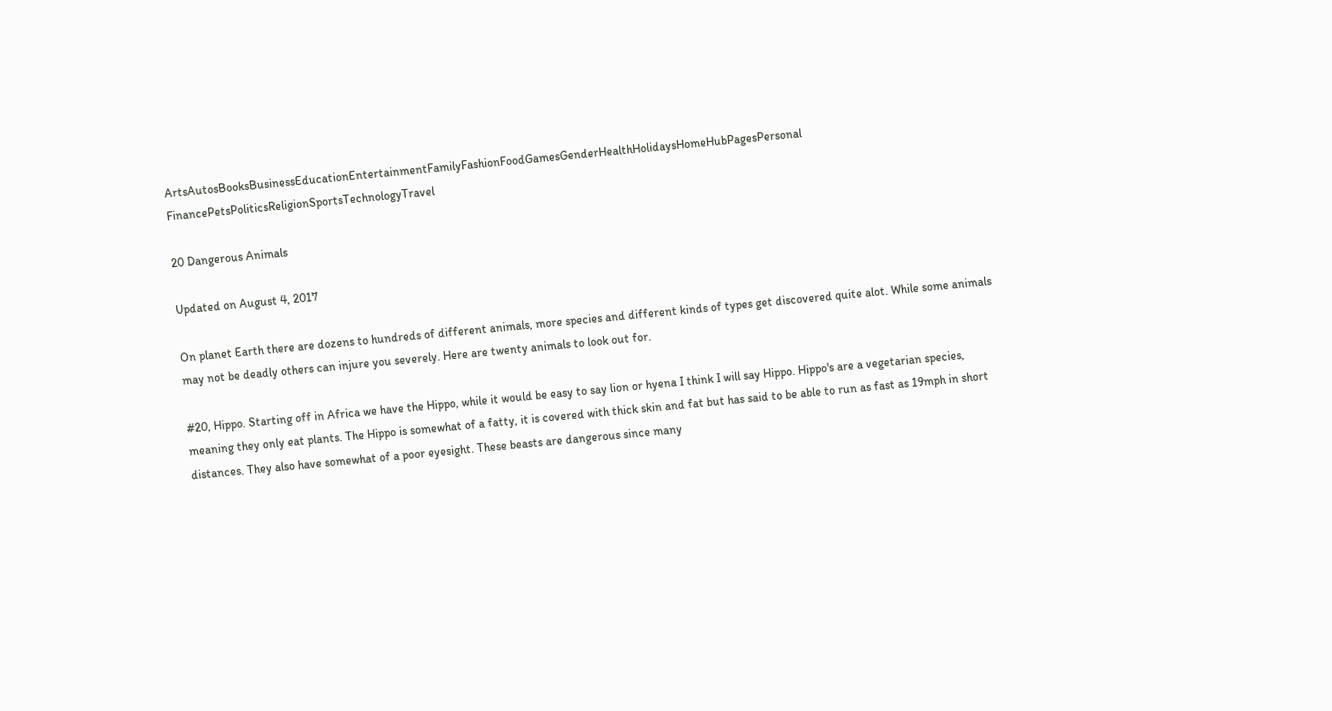ArtsAutosBooksBusinessEducationEntertainmentFamilyFashionFoodGamesGenderHealthHolidaysHomeHubPagesPersonal FinancePetsPoliticsReligionSportsTechnologyTravel

20 Dangerous Animals

Updated on August 4, 2017

On planet Earth there are dozens to hundreds of different animals, more species and different kinds of types get discovered quite alot. While some animals may not be deadly others can injure you severely. Here are twenty animals to look out for.

#20, Hippo. Starting off in Africa we have the Hippo, while it would be easy to say lion or hyena I think I will say Hippo. Hippo's are a vegetarian species, meaning they only eat plants. The Hippo is somewhat of a fatty, it is covered with thick skin and fat but has said to be able to run as fast as 19mph in short distances. They also have somewhat of a poor eyesight. These beasts are dangerous since many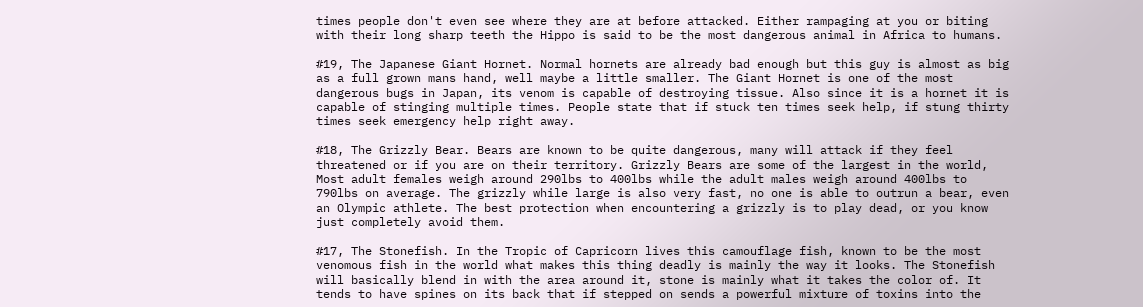times people don't even see where they are at before attacked. Either rampaging at you or biting with their long sharp teeth the Hippo is said to be the most dangerous animal in Africa to humans.

#19, The Japanese Giant Hornet. Normal hornets are already bad enough but this guy is almost as big as a full grown mans hand, well maybe a little smaller. The Giant Hornet is one of the most dangerous bugs in Japan, its venom is capable of destroying tissue. Also since it is a hornet it is capable of stinging multiple times. People state that if stuck ten times seek help, if stung thirty times seek emergency help right away.

#18, The Grizzly Bear. Bears are known to be quite dangerous, many will attack if they feel threatened or if you are on their territory. Grizzly Bears are some of the largest in the world, Most adult females weigh around 290lbs to 400lbs while the adult males weigh around 400lbs to 790lbs on average. The grizzly while large is also very fast, no one is able to outrun a bear, even an Olympic athlete. The best protection when encountering a grizzly is to play dead, or you know just completely avoid them.

#17, The Stonefish. In the Tropic of Capricorn lives this camouflage fish, known to be the most venomous fish in the world what makes this thing deadly is mainly the way it looks. The Stonefish will basically blend in with the area around it, stone is mainly what it takes the color of. It tends to have spines on its back that if stepped on sends a powerful mixture of toxins into the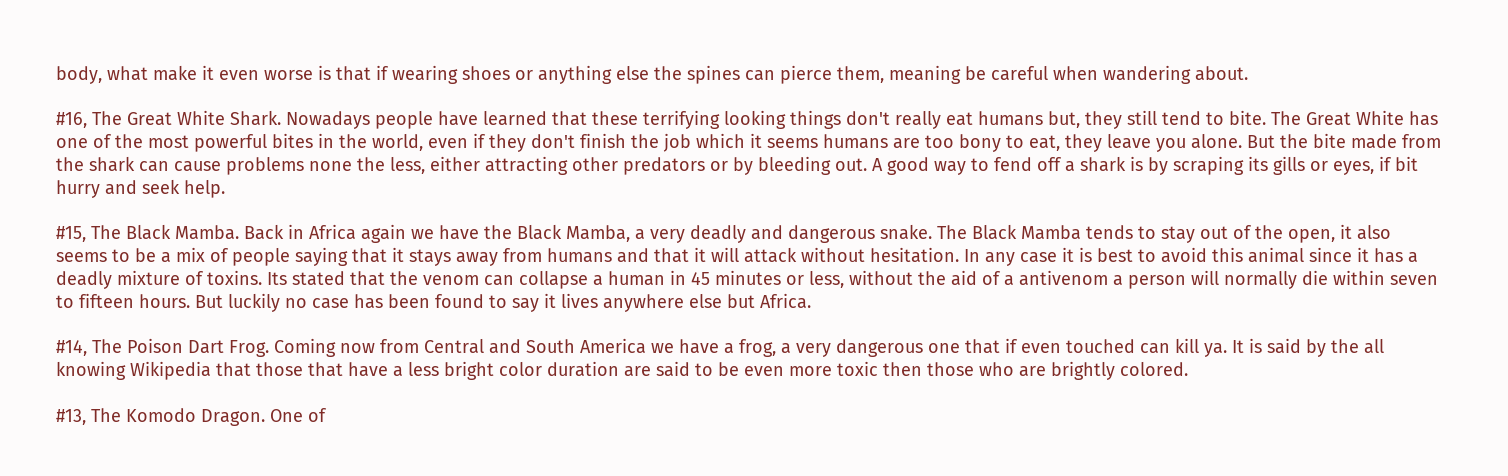body, what make it even worse is that if wearing shoes or anything else the spines can pierce them, meaning be careful when wandering about.

#16, The Great White Shark. Nowadays people have learned that these terrifying looking things don't really eat humans but, they still tend to bite. The Great White has one of the most powerful bites in the world, even if they don't finish the job which it seems humans are too bony to eat, they leave you alone. But the bite made from the shark can cause problems none the less, either attracting other predators or by bleeding out. A good way to fend off a shark is by scraping its gills or eyes, if bit hurry and seek help.

#15, The Black Mamba. Back in Africa again we have the Black Mamba, a very deadly and dangerous snake. The Black Mamba tends to stay out of the open, it also seems to be a mix of people saying that it stays away from humans and that it will attack without hesitation. In any case it is best to avoid this animal since it has a deadly mixture of toxins. Its stated that the venom can collapse a human in 45 minutes or less, without the aid of a antivenom a person will normally die within seven to fifteen hours. But luckily no case has been found to say it lives anywhere else but Africa.

#14, The Poison Dart Frog. Coming now from Central and South America we have a frog, a very dangerous one that if even touched can kill ya. It is said by the all knowing Wikipedia that those that have a less bright color duration are said to be even more toxic then those who are brightly colored.

#13, The Komodo Dragon. One of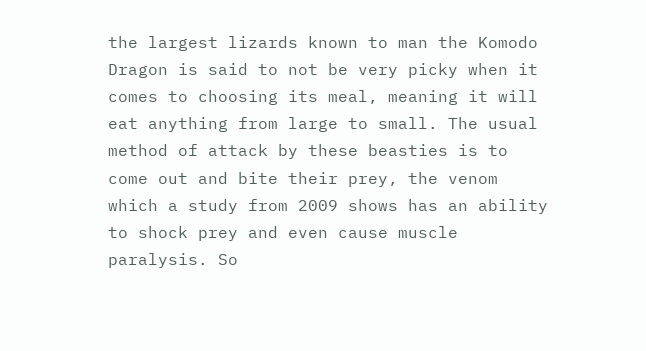the largest lizards known to man the Komodo Dragon is said to not be very picky when it comes to choosing its meal, meaning it will eat anything from large to small. The usual method of attack by these beasties is to come out and bite their prey, the venom which a study from 2009 shows has an ability to shock prey and even cause muscle paralysis. So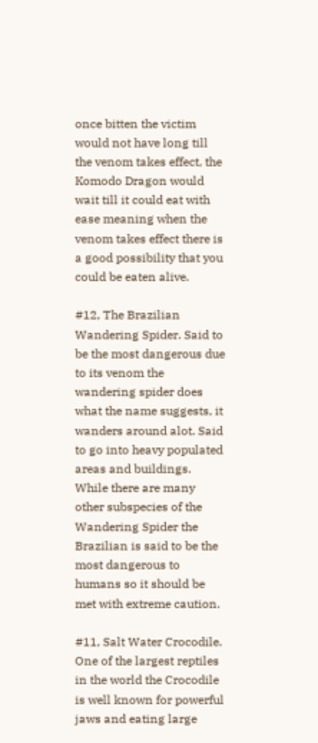once bitten the victim would not have long till the venom takes effect, the Komodo Dragon would wait till it could eat with ease meaning when the venom takes effect there is a good possibility that you could be eaten alive.

#12, The Brazilian Wandering Spider. Said to be the most dangerous due to its venom the wandering spider does what the name suggests, it wanders around alot. Said to go into heavy populated areas and buildings. While there are many other subspecies of the Wandering Spider the Brazilian is said to be the most dangerous to humans so it should be met with extreme caution.

#11, Salt Water Crocodile. One of the largest reptiles in the world the Crocodile is well known for powerful jaws and eating large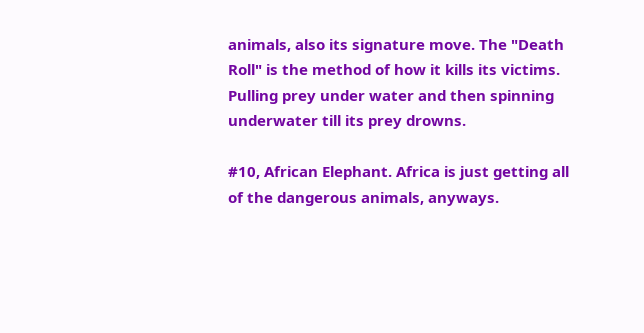animals, also its signature move. The "Death Roll" is the method of how it kills its victims. Pulling prey under water and then spinning underwater till its prey drowns.

#10, African Elephant. Africa is just getting all of the dangerous animals, anyways.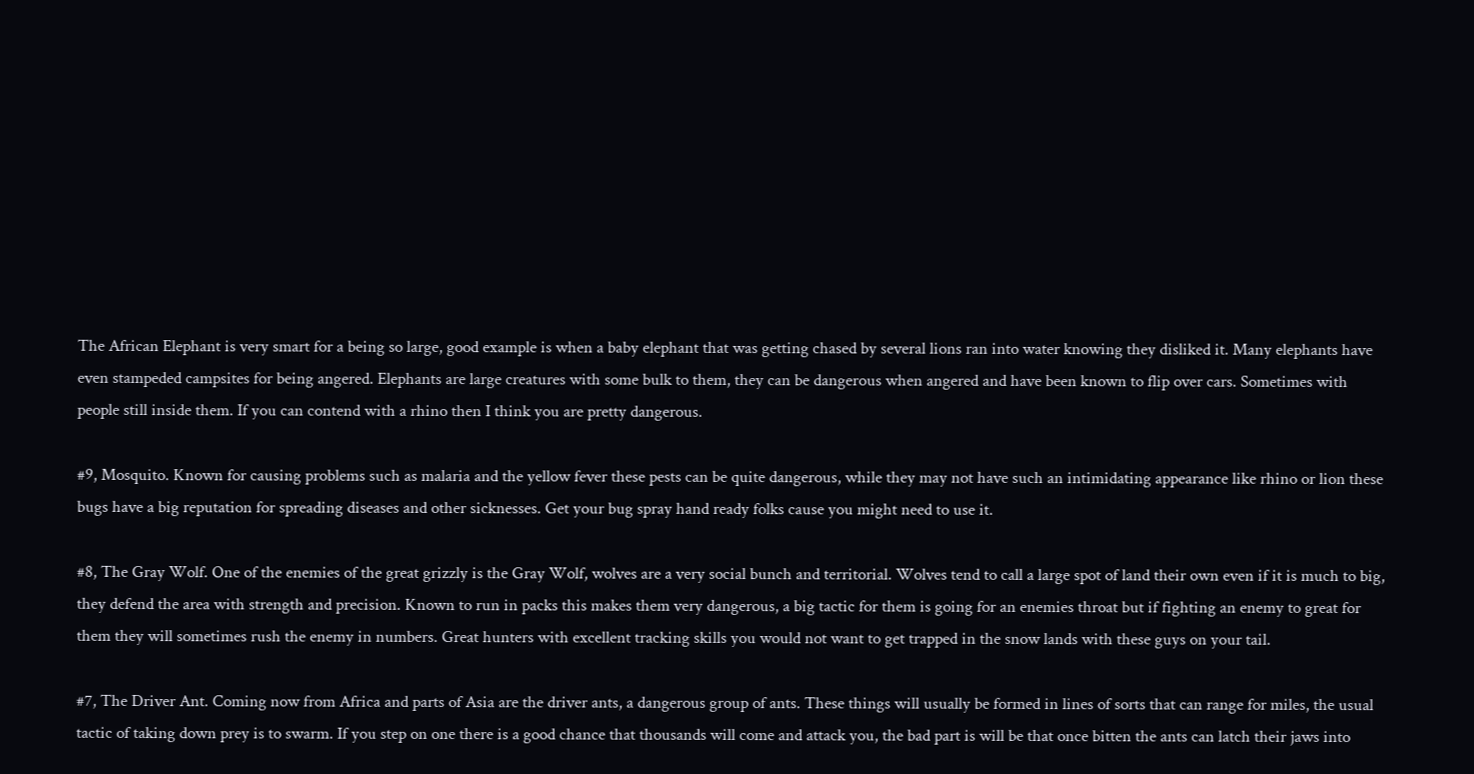The African Elephant is very smart for a being so large, good example is when a baby elephant that was getting chased by several lions ran into water knowing they disliked it. Many elephants have even stampeded campsites for being angered. Elephants are large creatures with some bulk to them, they can be dangerous when angered and have been known to flip over cars. Sometimes with people still inside them. If you can contend with a rhino then I think you are pretty dangerous.

#9, Mosquito. Known for causing problems such as malaria and the yellow fever these pests can be quite dangerous, while they may not have such an intimidating appearance like rhino or lion these bugs have a big reputation for spreading diseases and other sicknesses. Get your bug spray hand ready folks cause you might need to use it.

#8, The Gray Wolf. One of the enemies of the great grizzly is the Gray Wolf, wolves are a very social bunch and territorial. Wolves tend to call a large spot of land their own even if it is much to big, they defend the area with strength and precision. Known to run in packs this makes them very dangerous, a big tactic for them is going for an enemies throat but if fighting an enemy to great for them they will sometimes rush the enemy in numbers. Great hunters with excellent tracking skills you would not want to get trapped in the snow lands with these guys on your tail.

#7, The Driver Ant. Coming now from Africa and parts of Asia are the driver ants, a dangerous group of ants. These things will usually be formed in lines of sorts that can range for miles, the usual tactic of taking down prey is to swarm. If you step on one there is a good chance that thousands will come and attack you, the bad part is will be that once bitten the ants can latch their jaws into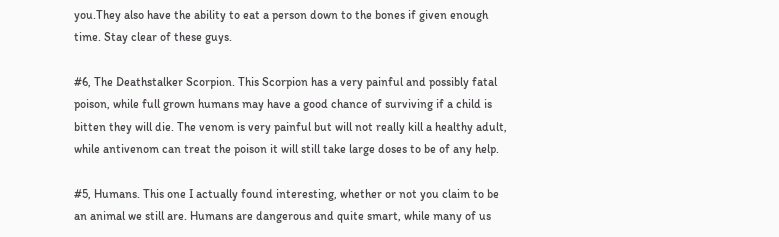you.They also have the ability to eat a person down to the bones if given enough time. Stay clear of these guys.

#6, The Deathstalker Scorpion. This Scorpion has a very painful and possibly fatal poison, while full grown humans may have a good chance of surviving if a child is bitten they will die. The venom is very painful but will not really kill a healthy adult, while antivenom can treat the poison it will still take large doses to be of any help.

#5, Humans. This one I actually found interesting, whether or not you claim to be an animal we still are. Humans are dangerous and quite smart, while many of us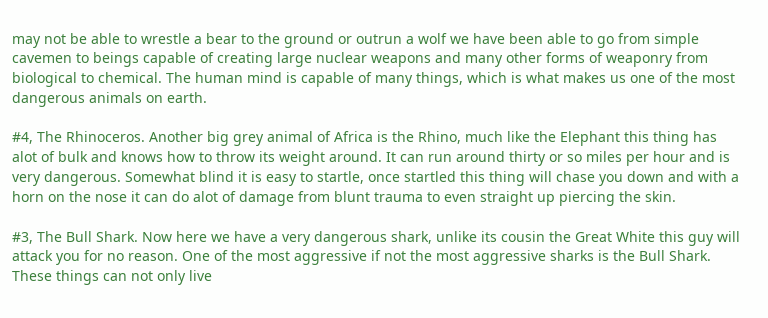may not be able to wrestle a bear to the ground or outrun a wolf we have been able to go from simple cavemen to beings capable of creating large nuclear weapons and many other forms of weaponry from biological to chemical. The human mind is capable of many things, which is what makes us one of the most dangerous animals on earth.

#4, The Rhinoceros. Another big grey animal of Africa is the Rhino, much like the Elephant this thing has alot of bulk and knows how to throw its weight around. It can run around thirty or so miles per hour and is very dangerous. Somewhat blind it is easy to startle, once startled this thing will chase you down and with a horn on the nose it can do alot of damage from blunt trauma to even straight up piercing the skin.

#3, The Bull Shark. Now here we have a very dangerous shark, unlike its cousin the Great White this guy will attack you for no reason. One of the most aggressive if not the most aggressive sharks is the Bull Shark. These things can not only live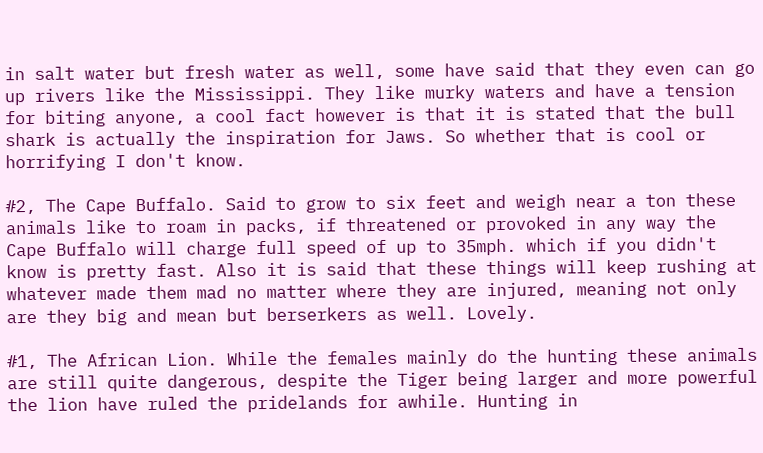in salt water but fresh water as well, some have said that they even can go up rivers like the Mississippi. They like murky waters and have a tension for biting anyone, a cool fact however is that it is stated that the bull shark is actually the inspiration for Jaws. So whether that is cool or horrifying I don't know.

#2, The Cape Buffalo. Said to grow to six feet and weigh near a ton these animals like to roam in packs, if threatened or provoked in any way the Cape Buffalo will charge full speed of up to 35mph. which if you didn't know is pretty fast. Also it is said that these things will keep rushing at whatever made them mad no matter where they are injured, meaning not only are they big and mean but berserkers as well. Lovely.

#1, The African Lion. While the females mainly do the hunting these animals are still quite dangerous, despite the Tiger being larger and more powerful the lion have ruled the pridelands for awhile. Hunting in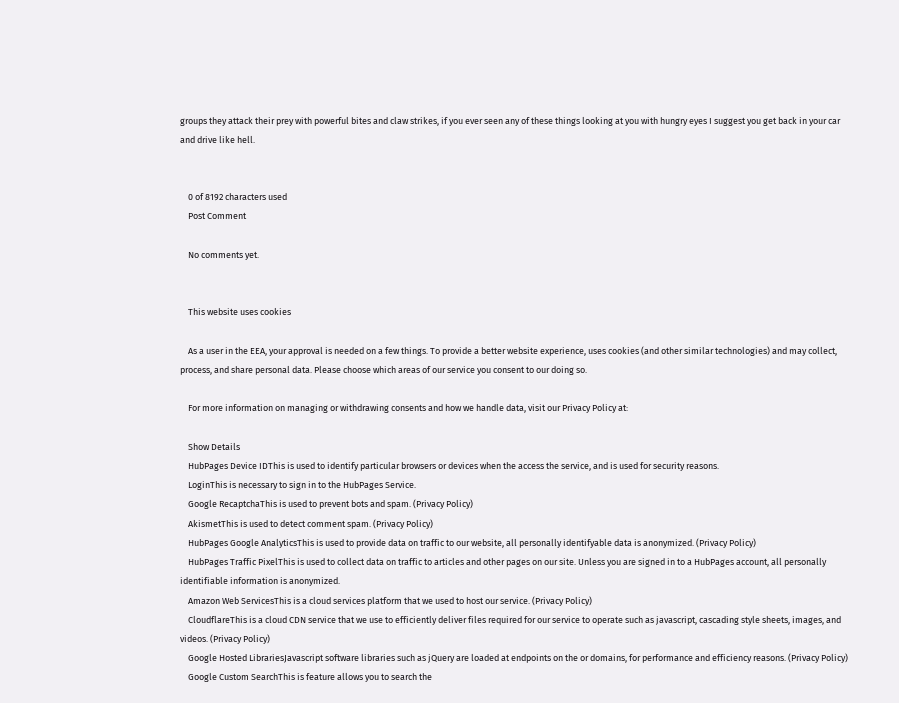groups they attack their prey with powerful bites and claw strikes, if you ever seen any of these things looking at you with hungry eyes I suggest you get back in your car and drive like hell.


    0 of 8192 characters used
    Post Comment

    No comments yet.


    This website uses cookies

    As a user in the EEA, your approval is needed on a few things. To provide a better website experience, uses cookies (and other similar technologies) and may collect, process, and share personal data. Please choose which areas of our service you consent to our doing so.

    For more information on managing or withdrawing consents and how we handle data, visit our Privacy Policy at:

    Show Details
    HubPages Device IDThis is used to identify particular browsers or devices when the access the service, and is used for security reasons.
    LoginThis is necessary to sign in to the HubPages Service.
    Google RecaptchaThis is used to prevent bots and spam. (Privacy Policy)
    AkismetThis is used to detect comment spam. (Privacy Policy)
    HubPages Google AnalyticsThis is used to provide data on traffic to our website, all personally identifyable data is anonymized. (Privacy Policy)
    HubPages Traffic PixelThis is used to collect data on traffic to articles and other pages on our site. Unless you are signed in to a HubPages account, all personally identifiable information is anonymized.
    Amazon Web ServicesThis is a cloud services platform that we used to host our service. (Privacy Policy)
    CloudflareThis is a cloud CDN service that we use to efficiently deliver files required for our service to operate such as javascript, cascading style sheets, images, and videos. (Privacy Policy)
    Google Hosted LibrariesJavascript software libraries such as jQuery are loaded at endpoints on the or domains, for performance and efficiency reasons. (Privacy Policy)
    Google Custom SearchThis is feature allows you to search the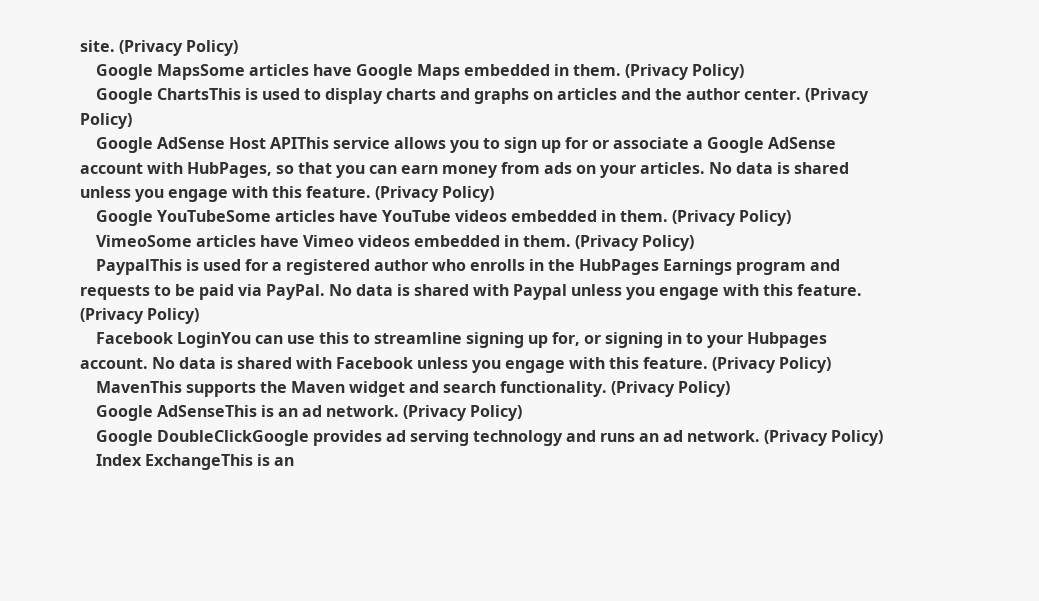site. (Privacy Policy)
    Google MapsSome articles have Google Maps embedded in them. (Privacy Policy)
    Google ChartsThis is used to display charts and graphs on articles and the author center. (Privacy Policy)
    Google AdSense Host APIThis service allows you to sign up for or associate a Google AdSense account with HubPages, so that you can earn money from ads on your articles. No data is shared unless you engage with this feature. (Privacy Policy)
    Google YouTubeSome articles have YouTube videos embedded in them. (Privacy Policy)
    VimeoSome articles have Vimeo videos embedded in them. (Privacy Policy)
    PaypalThis is used for a registered author who enrolls in the HubPages Earnings program and requests to be paid via PayPal. No data is shared with Paypal unless you engage with this feature. (Privacy Policy)
    Facebook LoginYou can use this to streamline signing up for, or signing in to your Hubpages account. No data is shared with Facebook unless you engage with this feature. (Privacy Policy)
    MavenThis supports the Maven widget and search functionality. (Privacy Policy)
    Google AdSenseThis is an ad network. (Privacy Policy)
    Google DoubleClickGoogle provides ad serving technology and runs an ad network. (Privacy Policy)
    Index ExchangeThis is an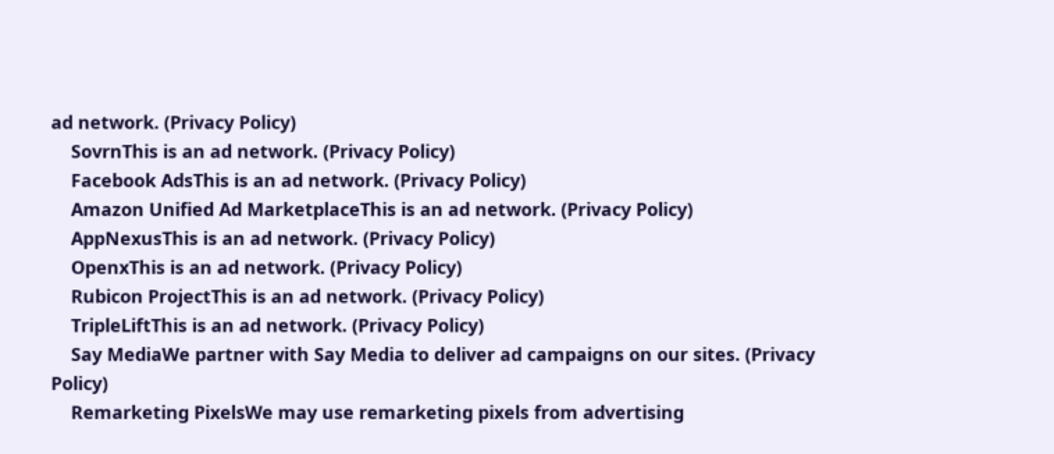ad network. (Privacy Policy)
    SovrnThis is an ad network. (Privacy Policy)
    Facebook AdsThis is an ad network. (Privacy Policy)
    Amazon Unified Ad MarketplaceThis is an ad network. (Privacy Policy)
    AppNexusThis is an ad network. (Privacy Policy)
    OpenxThis is an ad network. (Privacy Policy)
    Rubicon ProjectThis is an ad network. (Privacy Policy)
    TripleLiftThis is an ad network. (Privacy Policy)
    Say MediaWe partner with Say Media to deliver ad campaigns on our sites. (Privacy Policy)
    Remarketing PixelsWe may use remarketing pixels from advertising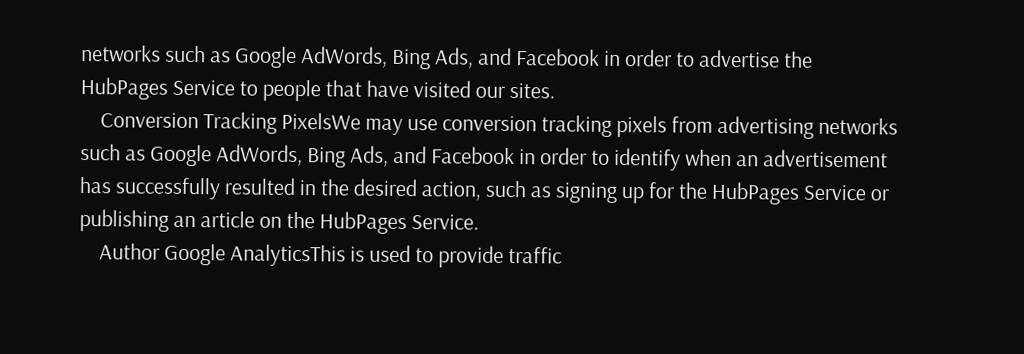networks such as Google AdWords, Bing Ads, and Facebook in order to advertise the HubPages Service to people that have visited our sites.
    Conversion Tracking PixelsWe may use conversion tracking pixels from advertising networks such as Google AdWords, Bing Ads, and Facebook in order to identify when an advertisement has successfully resulted in the desired action, such as signing up for the HubPages Service or publishing an article on the HubPages Service.
    Author Google AnalyticsThis is used to provide traffic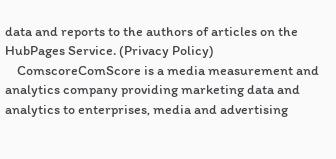data and reports to the authors of articles on the HubPages Service. (Privacy Policy)
    ComscoreComScore is a media measurement and analytics company providing marketing data and analytics to enterprises, media and advertising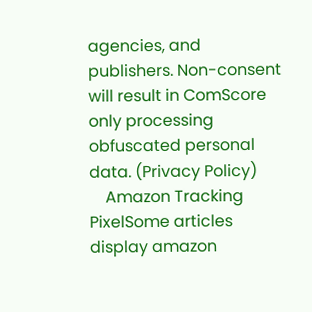agencies, and publishers. Non-consent will result in ComScore only processing obfuscated personal data. (Privacy Policy)
    Amazon Tracking PixelSome articles display amazon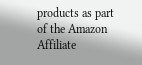products as part of the Amazon Affiliate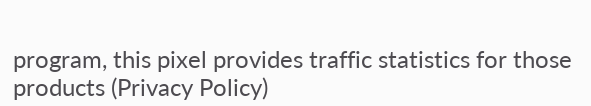program, this pixel provides traffic statistics for those products (Privacy Policy)